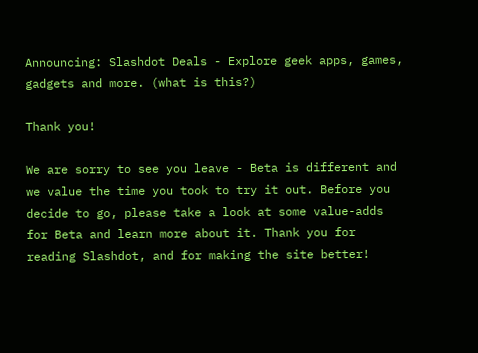Announcing: Slashdot Deals - Explore geek apps, games, gadgets and more. (what is this?)

Thank you!

We are sorry to see you leave - Beta is different and we value the time you took to try it out. Before you decide to go, please take a look at some value-adds for Beta and learn more about it. Thank you for reading Slashdot, and for making the site better!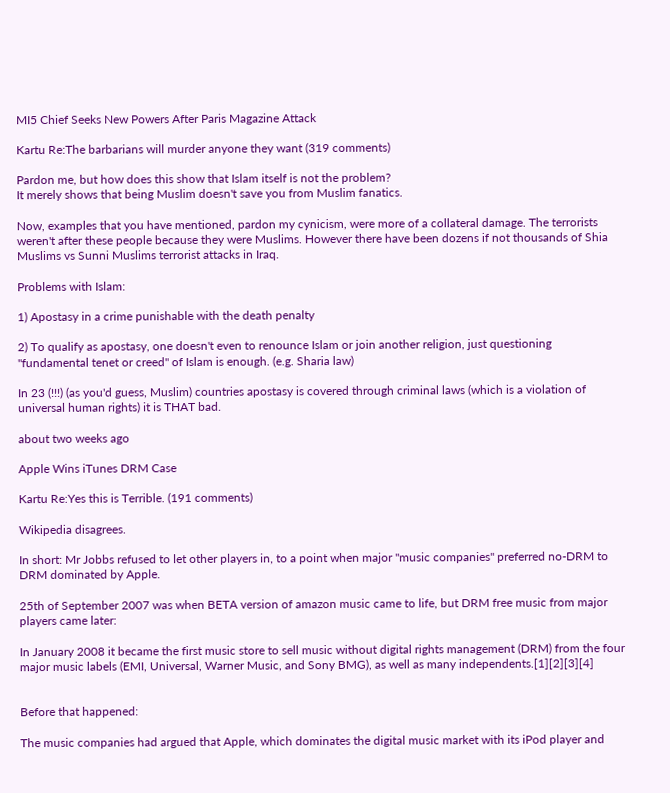MI5 Chief Seeks New Powers After Paris Magazine Attack

Kartu Re:The barbarians will murder anyone they want (319 comments)

Pardon me, but how does this show that Islam itself is not the problem?
It merely shows that being Muslim doesn't save you from Muslim fanatics.

Now, examples that you have mentioned, pardon my cynicism, were more of a collateral damage. The terrorists weren't after these people because they were Muslims. However there have been dozens if not thousands of Shia Muslims vs Sunni Muslims terrorist attacks in Iraq.

Problems with Islam:

1) Apostasy in a crime punishable with the death penalty

2) To qualify as apostasy, one doesn't even to renounce Islam or join another religion, just questioning "fundamental tenet or creed" of Islam is enough. (e.g. Sharia law)

In 23 (!!!) (as you'd guess, Muslim) countries apostasy is covered through criminal laws (which is a violation of universal human rights) it is THAT bad.

about two weeks ago

Apple Wins iTunes DRM Case

Kartu Re:Yes this is Terrible. (191 comments)

Wikipedia disagrees.

In short: Mr Jobbs refused to let other players in, to a point when major "music companies" preferred no-DRM to DRM dominated by Apple.

25th of September 2007 was when BETA version of amazon music came to life, but DRM free music from major players came later:

In January 2008 it became the first music store to sell music without digital rights management (DRM) from the four major music labels (EMI, Universal, Warner Music, and Sony BMG), as well as many independents.[1][2][3][4]


Before that happened:

The music companies had argued that Apple, which dominates the digital music market with its iPod player and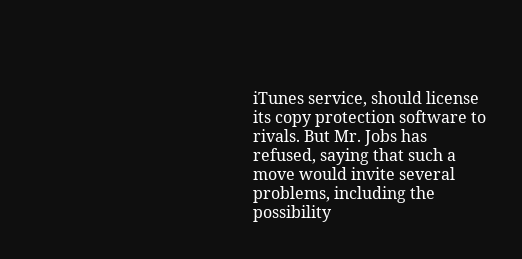iTunes service, should license its copy protection software to rivals. But Mr. Jobs has refused, saying that such a move would invite several problems, including the possibility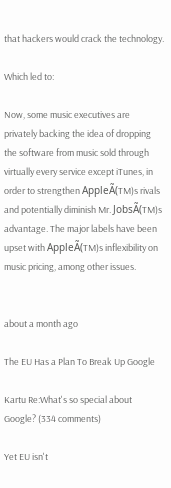that hackers would crack the technology.

Which led to:

Now, some music executives are privately backing the idea of dropping the software from music sold through virtually every service except iTunes, in order to strengthen AppleÃ(TM)s rivals and potentially diminish Mr. JobsÃ(TM)s advantage. The major labels have been upset with AppleÃ(TM)s inflexibility on music pricing, among other issues.


about a month ago

The EU Has a Plan To Break Up Google

Kartu Re:What's so special about Google? (334 comments)

Yet EU isn't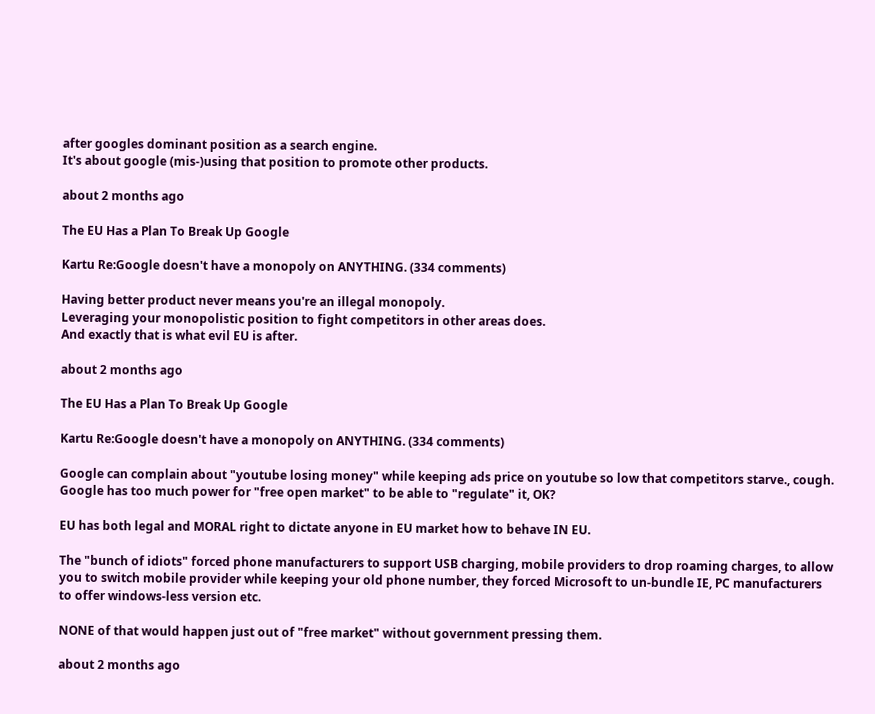after googles dominant position as a search engine.
It's about google (mis-)using that position to promote other products.

about 2 months ago

The EU Has a Plan To Break Up Google

Kartu Re:Google doesn't have a monopoly on ANYTHING. (334 comments)

Having better product never means you're an illegal monopoly.
Leveraging your monopolistic position to fight competitors in other areas does.
And exactly that is what evil EU is after.

about 2 months ago

The EU Has a Plan To Break Up Google

Kartu Re:Google doesn't have a monopoly on ANYTHING. (334 comments)

Google can complain about "youtube losing money" while keeping ads price on youtube so low that competitors starve., cough.
Google has too much power for "free open market" to be able to "regulate" it, OK?

EU has both legal and MORAL right to dictate anyone in EU market how to behave IN EU.

The "bunch of idiots" forced phone manufacturers to support USB charging, mobile providers to drop roaming charges, to allow you to switch mobile provider while keeping your old phone number, they forced Microsoft to un-bundle IE, PC manufacturers to offer windows-less version etc.

NONE of that would happen just out of "free market" without government pressing them.

about 2 months ago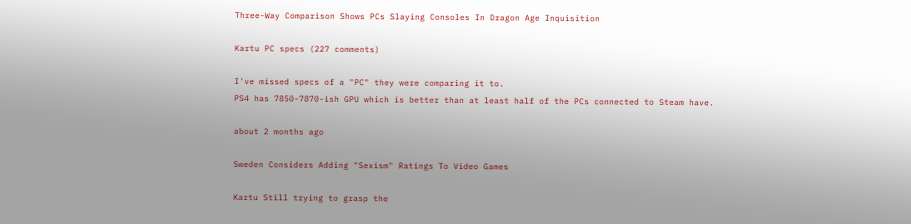Three-Way Comparison Shows PCs Slaying Consoles In Dragon Age Inquisition

Kartu PC specs (227 comments)

I've missed specs of a "PC" they were comparing it to.
PS4 has 7850-7870-ish GPU which is better than at least half of the PCs connected to Steam have.

about 2 months ago

Sweden Considers Adding "Sexism" Ratings To Video Games

Kartu Still trying to grasp the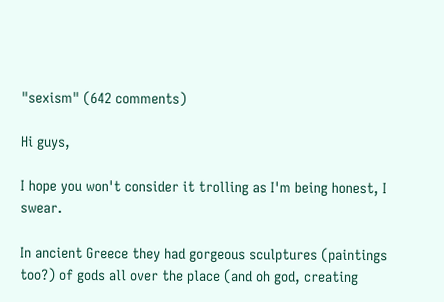"sexism" (642 comments)

Hi guys,

I hope you won't consider it trolling as I'm being honest, I swear.

In ancient Greece they had gorgeous sculptures (paintings too?) of gods all over the place (and oh god, creating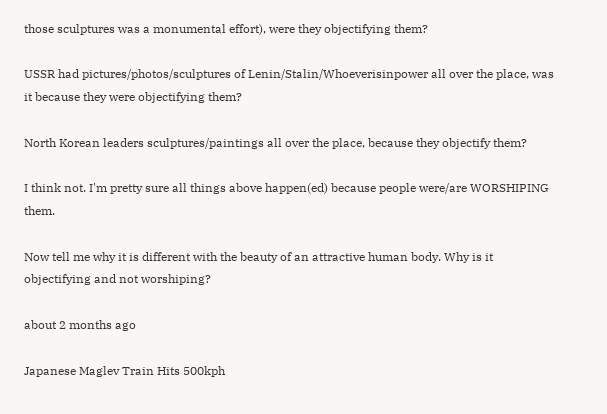those sculptures was a monumental effort), were they objectifying them?

USSR had pictures/photos/sculptures of Lenin/Stalin/Whoeverisinpower all over the place, was it because they were objectifying them?

North Korean leaders sculptures/paintings all over the place, because they objectify them?

I think not. I'm pretty sure all things above happen(ed) because people were/are WORSHIPING them.

Now tell me why it is different with the beauty of an attractive human body. Why is it objectifying and not worshiping?

about 2 months ago

Japanese Maglev Train Hits 500kph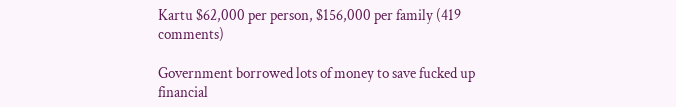Kartu $62,000 per person, $156,000 per family (419 comments)

Government borrowed lots of money to save fucked up financial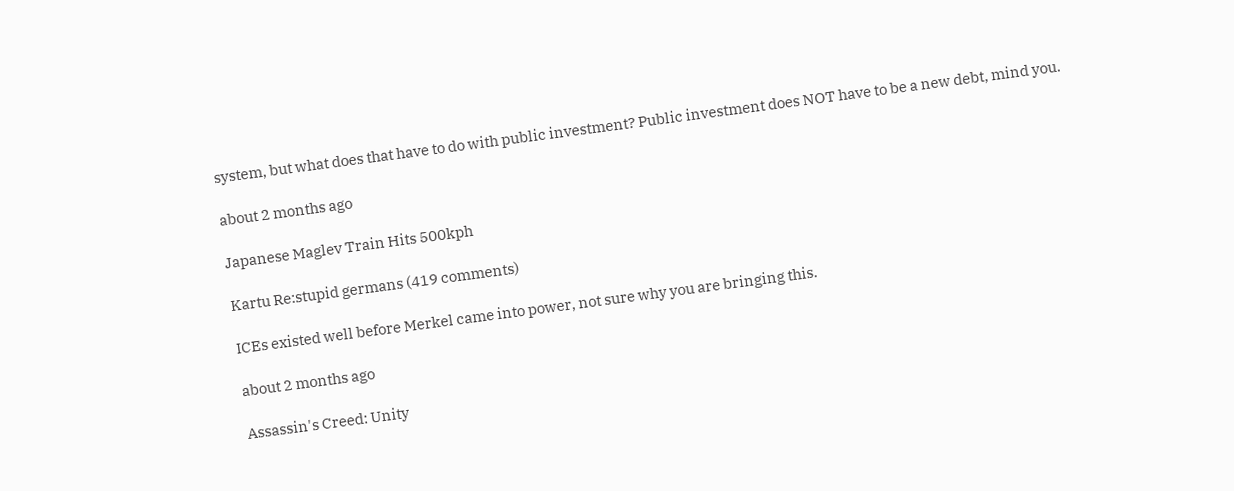system, but what does that have to do with public investment? Public investment does NOT have to be a new debt, mind you.

about 2 months ago

Japanese Maglev Train Hits 500kph

Kartu Re:stupid germans (419 comments)

ICEs existed well before Merkel came into power, not sure why you are bringing this.

about 2 months ago

Assassin's Creed: Unity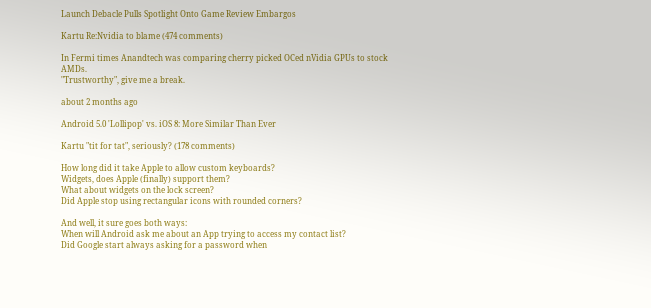Launch Debacle Pulls Spotlight Onto Game Review Embargos

Kartu Re:Nvidia to blame (474 comments)

In Fermi times Anandtech was comparing cherry picked OCed nVidia GPUs to stock AMDs.
"Trustworthy", give me a break.

about 2 months ago

Android 5.0 'Lollipop' vs. iOS 8: More Similar Than Ever

Kartu "tit for tat", seriously? (178 comments)

How long did it take Apple to allow custom keyboards?
Widgets, does Apple (finally) support them?
What about widgets on the lock screen?
Did Apple stop using rectangular icons with rounded corners?

And well, it sure goes both ways:
When will Android ask me about an App trying to access my contact list?
Did Google start always asking for a password when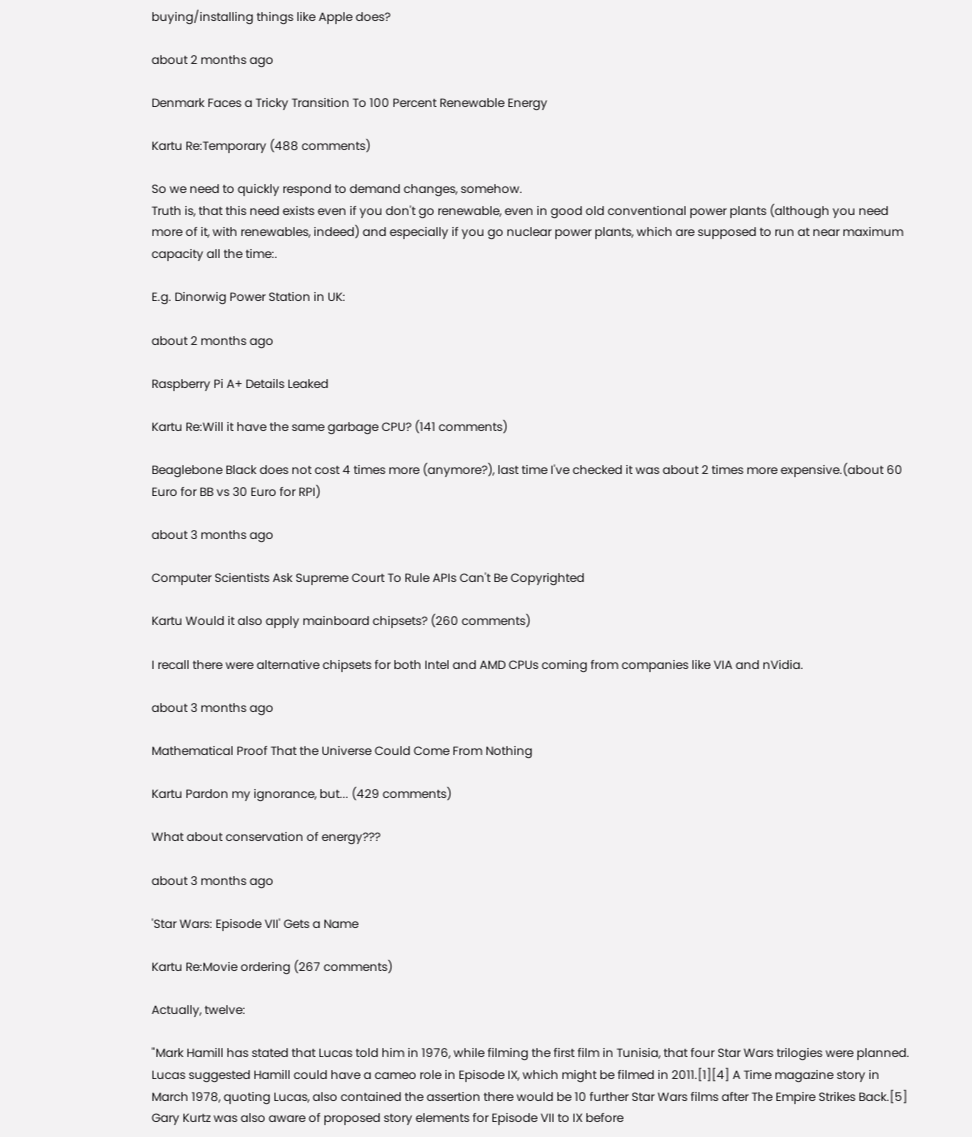buying/installing things like Apple does?

about 2 months ago

Denmark Faces a Tricky Transition To 100 Percent Renewable Energy

Kartu Re:Temporary (488 comments)

So we need to quickly respond to demand changes, somehow.
Truth is, that this need exists even if you don't go renewable, even in good old conventional power plants (although you need more of it, with renewables, indeed) and especially if you go nuclear power plants, which are supposed to run at near maximum capacity all the time:.

E.g. Dinorwig Power Station in UK:

about 2 months ago

Raspberry Pi A+ Details Leaked

Kartu Re:Will it have the same garbage CPU? (141 comments)

Beaglebone Black does not cost 4 times more (anymore?), last time I've checked it was about 2 times more expensive.(about 60 Euro for BB vs 30 Euro for RPI)

about 3 months ago

Computer Scientists Ask Supreme Court To Rule APIs Can't Be Copyrighted

Kartu Would it also apply mainboard chipsets? (260 comments)

I recall there were alternative chipsets for both Intel and AMD CPUs coming from companies like VIA and nVidia.

about 3 months ago

Mathematical Proof That the Universe Could Come From Nothing

Kartu Pardon my ignorance, but... (429 comments)

What about conservation of energy???

about 3 months ago

'Star Wars: Episode VII' Gets a Name

Kartu Re:Movie ordering (267 comments)

Actually, twelve:

"Mark Hamill has stated that Lucas told him in 1976, while filming the first film in Tunisia, that four Star Wars trilogies were planned. Lucas suggested Hamill could have a cameo role in Episode IX, which might be filmed in 2011.[1][4] A Time magazine story in March 1978, quoting Lucas, also contained the assertion there would be 10 further Star Wars films after The Empire Strikes Back.[5] Gary Kurtz was also aware of proposed story elements for Episode VII to IX before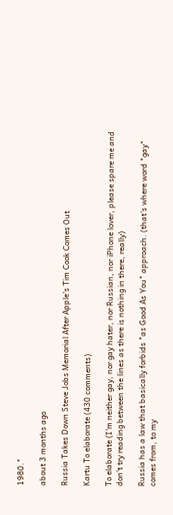1980."

about 3 months ago

Russia Takes Down Steve Jobs Memorial After Apple's Tim Cook Comes Out

Kartu To elaborate (430 comments)

To elaborate (I'm neither gay, nor gay hater, nor Russian, nor iPhone lover, please spare me and don't try reading between the lines as there is nothing in there, really)

Russia has a law that basically forbids "as Good As You" approach. (that's where word "gay" comes from, to my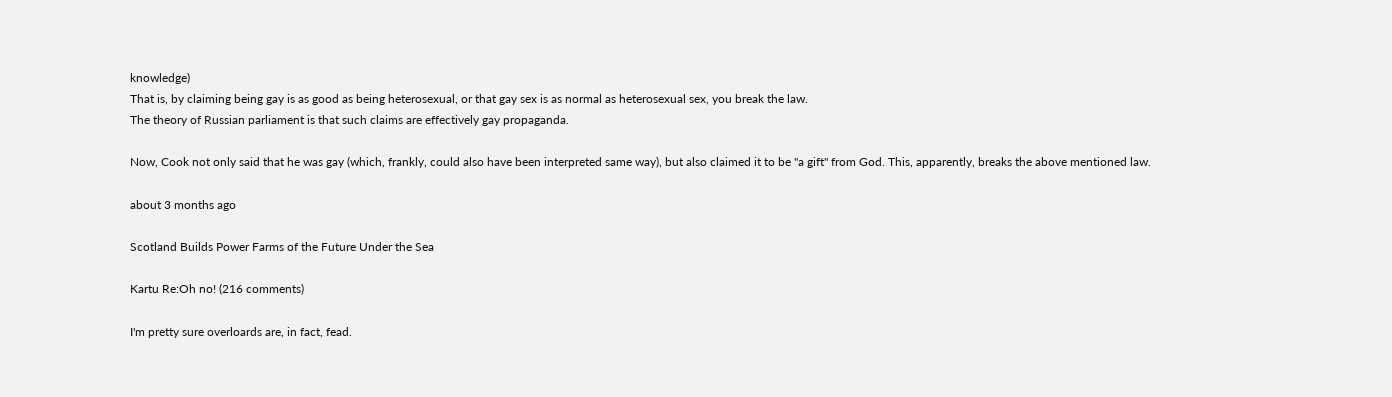knowledge)
That is, by claiming being gay is as good as being heterosexual, or that gay sex is as normal as heterosexual sex, you break the law.
The theory of Russian parliament is that such claims are effectively gay propaganda.

Now, Cook not only said that he was gay (which, frankly, could also have been interpreted same way), but also claimed it to be "a gift" from God. This, apparently, breaks the above mentioned law.

about 3 months ago

Scotland Builds Power Farms of the Future Under the Sea

Kartu Re:Oh no! (216 comments)

I'm pretty sure overloards are, in fact, fead.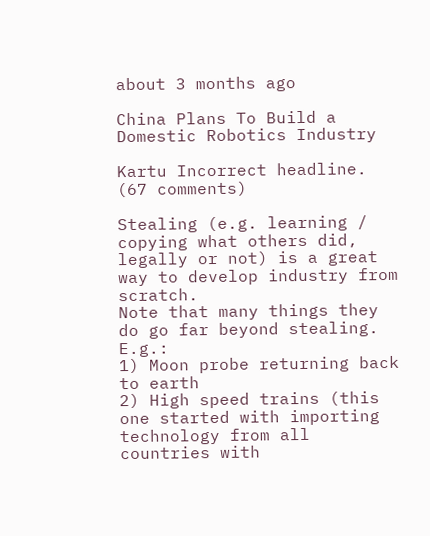about 3 months ago

China Plans To Build a Domestic Robotics Industry

Kartu Incorrect headline. (67 comments)

Stealing (e.g. learning / copying what others did, legally or not) is a great way to develop industry from scratch.
Note that many things they do go far beyond stealing. E.g.:
1) Moon probe returning back to earth
2) High speed trains (this one started with importing technology from all countries with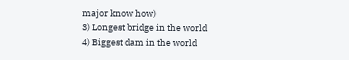major know how)
3) Longest bridge in the world
4) Biggest dam in the world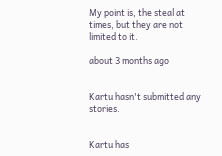My point is, the steal at times, but they are not limited to it.

about 3 months ago


Kartu hasn't submitted any stories.


Kartu has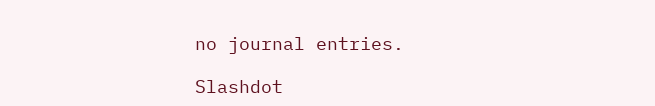no journal entries.

Slashdot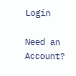Login

Need an Account?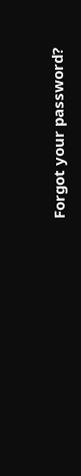Forgot your password?